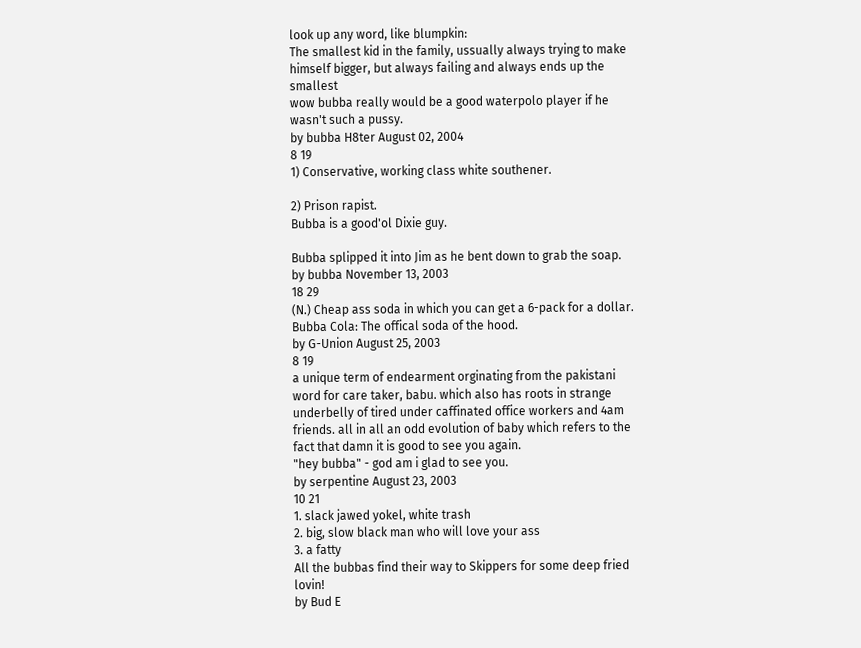look up any word, like blumpkin:
The smallest kid in the family, ussually always trying to make himself bigger, but always failing and always ends up the smallest
wow bubba really would be a good waterpolo player if he wasn't such a pussy.
by bubba H8ter August 02, 2004
8 19
1) Conservative, working class white southener.

2) Prison rapist.
Bubba is a good'ol Dixie guy.

Bubba splipped it into Jim as he bent down to grab the soap.
by bubba November 13, 2003
18 29
(N.) Cheap ass soda in which you can get a 6-pack for a dollar.
Bubba Cola: The offical soda of the hood.
by G-Union August 25, 2003
8 19
a unique term of endearment orginating from the pakistani word for care taker, babu. which also has roots in strange underbelly of tired under caffinated office workers and 4am friends. all in all an odd evolution of baby which refers to the fact that damn it is good to see you again.
"hey bubba" - god am i glad to see you.
by serpentine August 23, 2003
10 21
1. slack jawed yokel, white trash
2. big, slow black man who will love your ass
3. a fatty
All the bubbas find their way to Skippers for some deep fried lovin!
by Bud E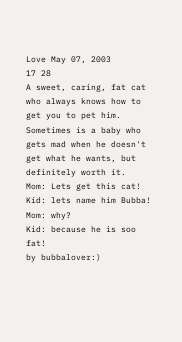Love May 07, 2003
17 28
A sweet, caring, fat cat who always knows how to get you to pet him. Sometimes is a baby who gets mad when he doesn't get what he wants, but definitely worth it.
Mom: Lets get this cat!
Kid: lets name him Bubba!
Mom: why?
Kid: because he is soo fat!
by bubbalover:)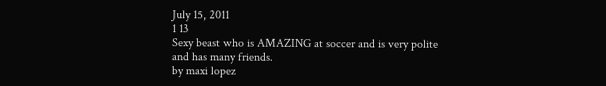July 15, 2011
1 13
Sexy beast who is AMAZING at soccer and is very polite and has many friends.
by maxi lopez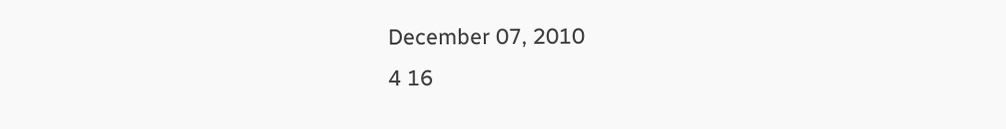December 07, 2010
4 16